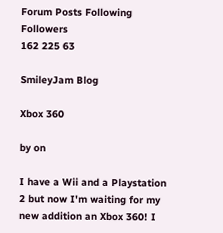Forum Posts Following Followers
162 225 63

SmileyJam Blog

Xbox 360

by on

I have a Wii and a Playstation 2 but now I'm waiting for my new addition an Xbox 360! I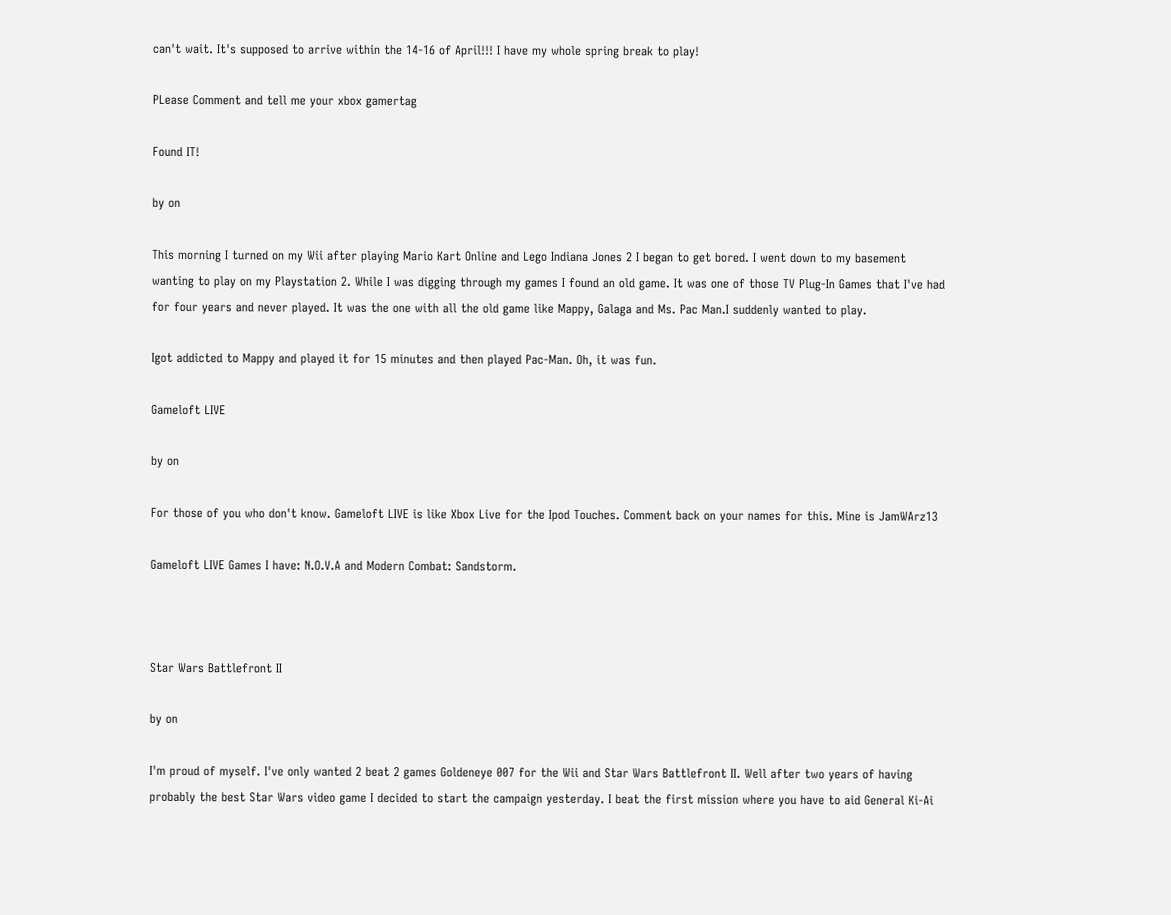can't wait. It's supposed to arrive within the 14-16 of April!!! I have my whole spring break to play!

PLease Comment and tell me your xbox gamertag

Found IT!

by on

This morning I turned on my Wii after playing Mario Kart Online and Lego Indiana Jones 2 I began to get bored. I went down to my basement wanting to play on my Playstation 2. While I was digging through my games I found an old game. It was one of those TV Plug-In Games that I've had for four years and never played. It was the one with all the old game like Mappy, Galaga and Ms. Pac Man.I suddenly wanted to play.

Igot addicted to Mappy and played it for 15 minutes and then played Pac-Man. Oh, it was fun.

Gameloft LIVE

by on

For those of you who don't know. Gameloft LIVE is like Xbox Live for the Ipod Touches. Comment back on your names for this. Mine is JamWArz13

Gameloft LIVE Games I have: N.O.V.A and Modern Combat: Sandstorm.



Star Wars Battlefront II

by on

I'm proud of myself. I've only wanted 2 beat 2 games Goldeneye 007 for the Wii and Star Wars Battlefront II. Well after two years of having probably the best Star Wars video game I decided to start the campaign yesterday. I beat the first mission where you have to aid General Ki-Ai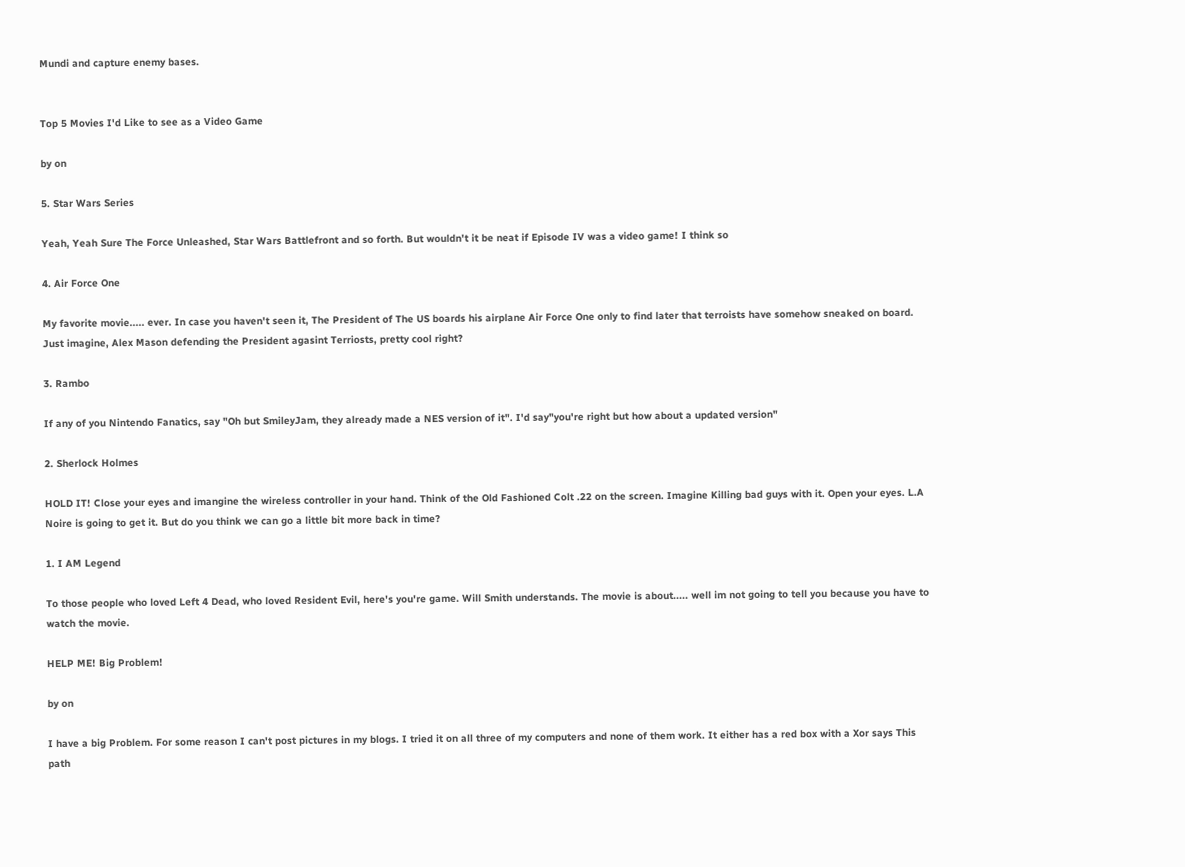Mundi and capture enemy bases.


Top 5 Movies I'd Like to see as a Video Game

by on

5. Star Wars Series

Yeah, Yeah Sure The Force Unleashed, Star Wars Battlefront and so forth. But wouldn't it be neat if Episode IV was a video game! I think so

4. Air Force One

My favorite movie..... ever. In case you haven't seen it, The President of The US boards his airplane Air Force One only to find later that terroists have somehow sneaked on board. Just imagine, Alex Mason defending the President agasint Terriosts, pretty cool right?

3. Rambo

If any of you Nintendo Fanatics, say "Oh but SmileyJam, they already made a NES version of it". I'd say"you're right but how about a updated version"

2. Sherlock Holmes

HOLD IT! Close your eyes and imangine the wireless controller in your hand. Think of the Old Fashioned Colt .22 on the screen. Imagine Killing bad guys with it. Open your eyes. L.A Noire is going to get it. But do you think we can go a little bit more back in time?

1. I AM Legend

To those people who loved Left 4 Dead, who loved Resident Evil, here's you're game. Will Smith understands. The movie is about..... well im not going to tell you because you have to watch the movie.

HELP ME! Big Problem!

by on

I have a big Problem. For some reason I can't post pictures in my blogs. I tried it on all three of my computers and none of them work. It either has a red box with a Xor says This path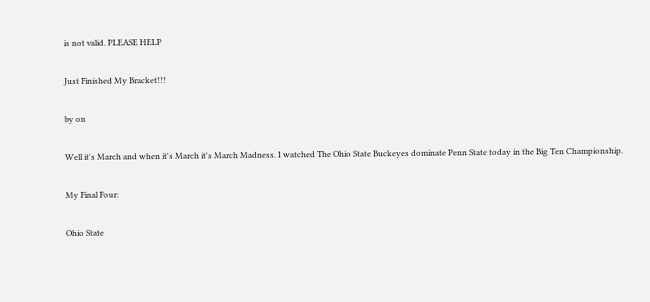is not valid. PLEASE HELP

Just Finished My Bracket!!!

by on

Well it's March and when it's March it's March Madness. I watched The Ohio State Buckeyes dominate Penn State today in the Big Ten Championship.

My Final Four:

Ohio State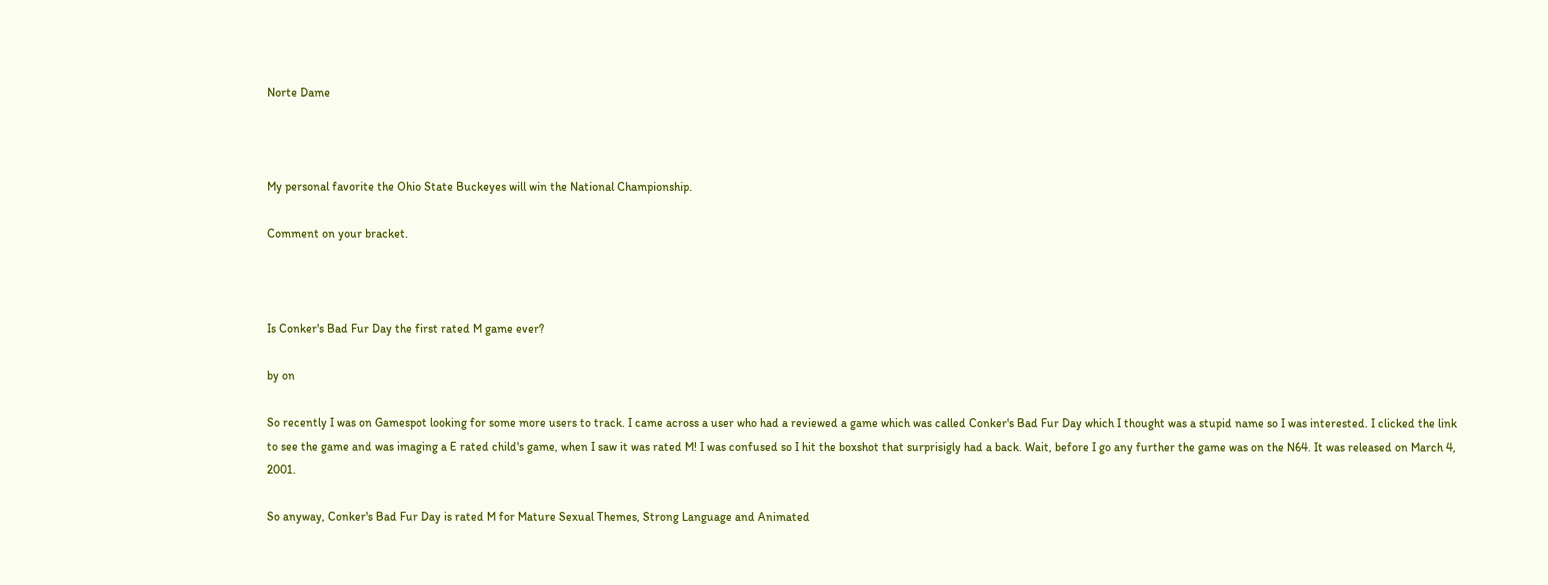Norte Dame



My personal favorite the Ohio State Buckeyes will win the National Championship.

Comment on your bracket.



Is Conker's Bad Fur Day the first rated M game ever?

by on

So recently I was on Gamespot looking for some more users to track. I came across a user who had a reviewed a game which was called Conker's Bad Fur Day which I thought was a stupid name so I was interested. I clicked the link to see the game and was imaging a E rated child's game, when I saw it was rated M! I was confused so I hit the boxshot that surprisigly had a back. Wait, before I go any further the game was on the N64. It was released on March 4, 2001.

So anyway, Conker's Bad Fur Day is rated M for Mature Sexual Themes, Strong Language and Animated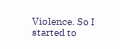Violence. So I started to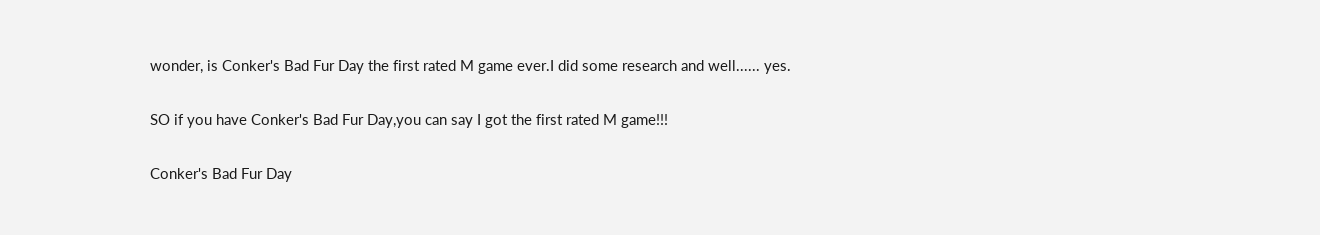wonder, is Conker's Bad Fur Day the first rated M game ever.I did some research and well...... yes.

SO if you have Conker's Bad Fur Day,you can say I got the first rated M game!!!

Conker's Bad Fur Day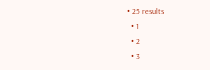• 25 results
  • 1
  • 2
  • 3